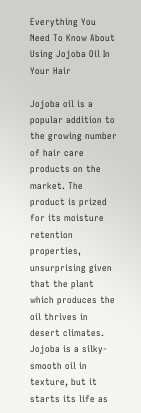Everything You Need To Know About Using Jojoba Oil In Your Hair

Jojoba oil is a popular addition to the growing number of hair care products on the market. The product is prized for its moisture retention properties, unsurprising given that the plant which produces the oil thrives in desert climates. Jojoba is a silky-smooth oil in texture, but it starts its life as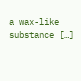a wax-like substance […]